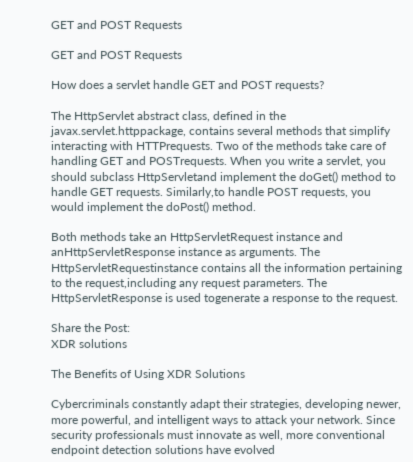GET and POST Requests

GET and POST Requests

How does a servlet handle GET and POST requests?

The HttpServlet abstract class, defined in the javax.servlet.httppackage, contains several methods that simplify interacting with HTTPrequests. Two of the methods take care of handling GET and POSTrequests. When you write a servlet, you should subclass HttpServletand implement the doGet() method to handle GET requests. Similarly,to handle POST requests, you would implement the doPost() method.

Both methods take an HttpServletRequest instance and anHttpServletResponse instance as arguments. The HttpServletRequestinstance contains all the information pertaining to the request,including any request parameters. The HttpServletResponse is used togenerate a response to the request.

Share the Post:
XDR solutions

The Benefits of Using XDR Solutions

Cybercriminals constantly adapt their strategies, developing newer, more powerful, and intelligent ways to attack your network. Since security professionals must innovate as well, more conventional endpoint detection solutions have evolved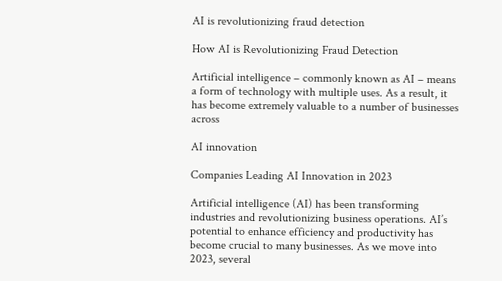AI is revolutionizing fraud detection

How AI is Revolutionizing Fraud Detection

Artificial intelligence – commonly known as AI – means a form of technology with multiple uses. As a result, it has become extremely valuable to a number of businesses across

AI innovation

Companies Leading AI Innovation in 2023

Artificial intelligence (AI) has been transforming industries and revolutionizing business operations. AI’s potential to enhance efficiency and productivity has become crucial to many businesses. As we move into 2023, several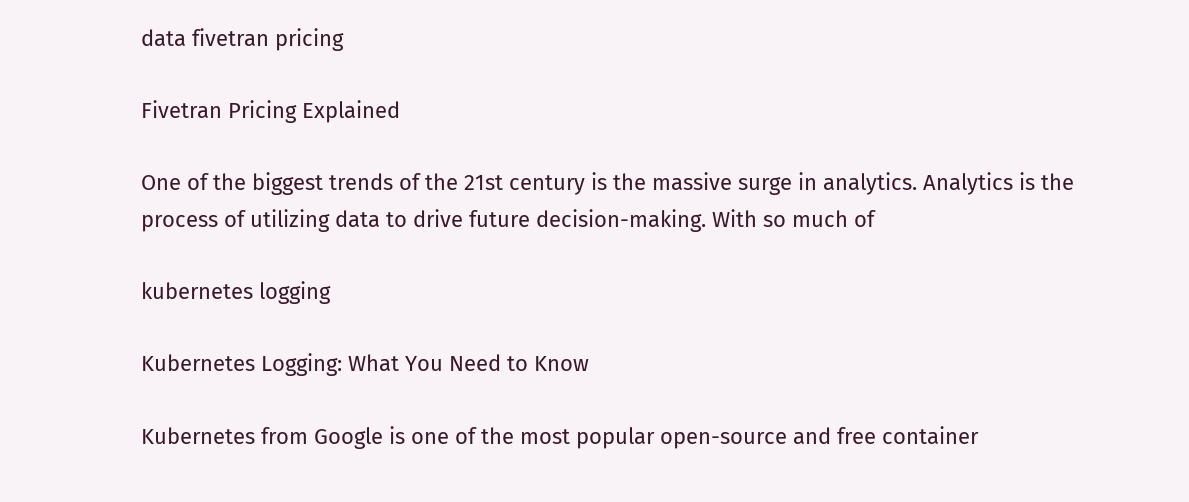data fivetran pricing

Fivetran Pricing Explained

One of the biggest trends of the 21st century is the massive surge in analytics. Analytics is the process of utilizing data to drive future decision-making. With so much of

kubernetes logging

Kubernetes Logging: What You Need to Know

Kubernetes from Google is one of the most popular open-source and free container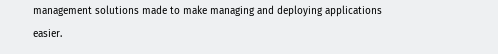management solutions made to make managing and deploying applications easier.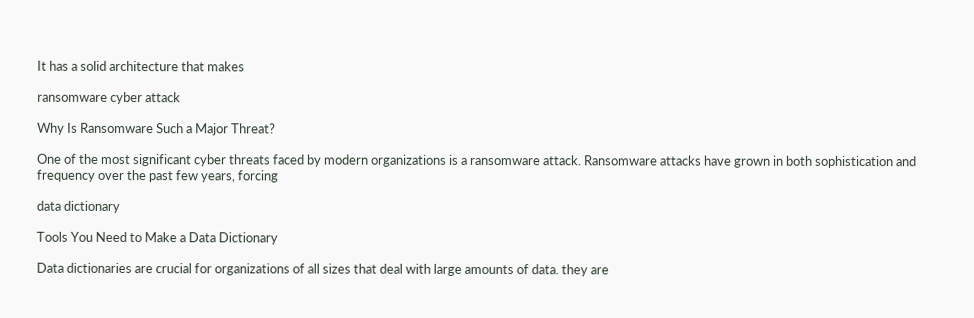It has a solid architecture that makes

ransomware cyber attack

Why Is Ransomware Such a Major Threat?

One of the most significant cyber threats faced by modern organizations is a ransomware attack. Ransomware attacks have grown in both sophistication and frequency over the past few years, forcing

data dictionary

Tools You Need to Make a Data Dictionary

Data dictionaries are crucial for organizations of all sizes that deal with large amounts of data. they are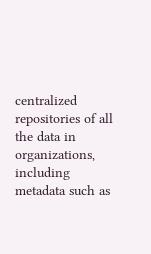centralized repositories of all the data in organizations, including metadata such as